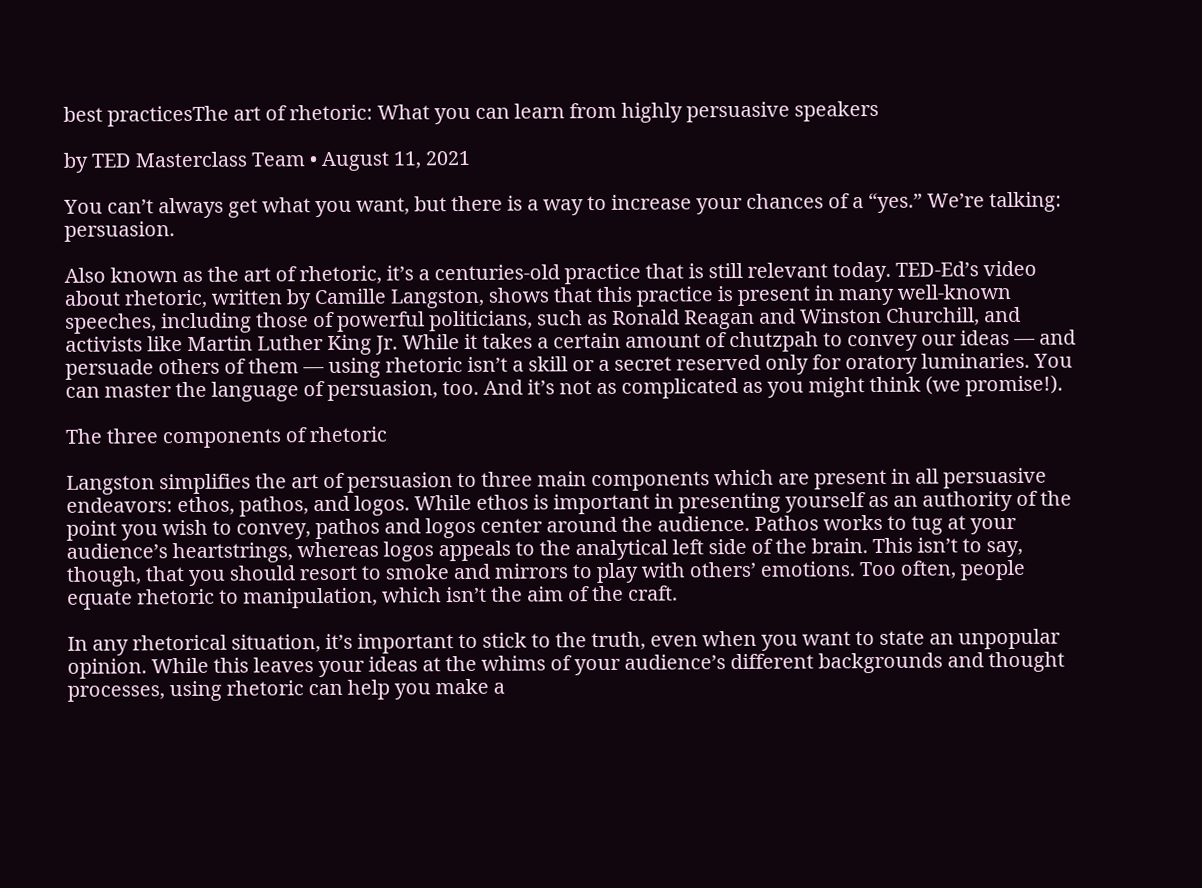best practicesThe art of rhetoric: What you can learn from highly persuasive speakers

by TED Masterclass Team • August 11, 2021

You can’t always get what you want, but there is a way to increase your chances of a “yes.” We’re talking: persuasion.

Also known as the art of rhetoric, it’s a centuries-old practice that is still relevant today. TED-Ed’s video about rhetoric, written by Camille Langston, shows that this practice is present in many well-known speeches, including those of powerful politicians, such as Ronald Reagan and Winston Churchill, and activists like Martin Luther King Jr. While it takes a certain amount of chutzpah to convey our ideas — and persuade others of them — using rhetoric isn’t a skill or a secret reserved only for oratory luminaries. You can master the language of persuasion, too. And it’s not as complicated as you might think (we promise!).

The three components of rhetoric

Langston simplifies the art of persuasion to three main components which are present in all persuasive endeavors: ethos, pathos, and logos. While ethos is important in presenting yourself as an authority of the point you wish to convey, pathos and logos center around the audience. Pathos works to tug at your audience’s heartstrings, whereas logos appeals to the analytical left side of the brain. This isn’t to say, though, that you should resort to smoke and mirrors to play with others’ emotions. Too often, people equate rhetoric to manipulation, which isn’t the aim of the craft.

In any rhetorical situation, it’s important to stick to the truth, even when you want to state an unpopular opinion. While this leaves your ideas at the whims of your audience’s different backgrounds and thought processes, using rhetoric can help you make a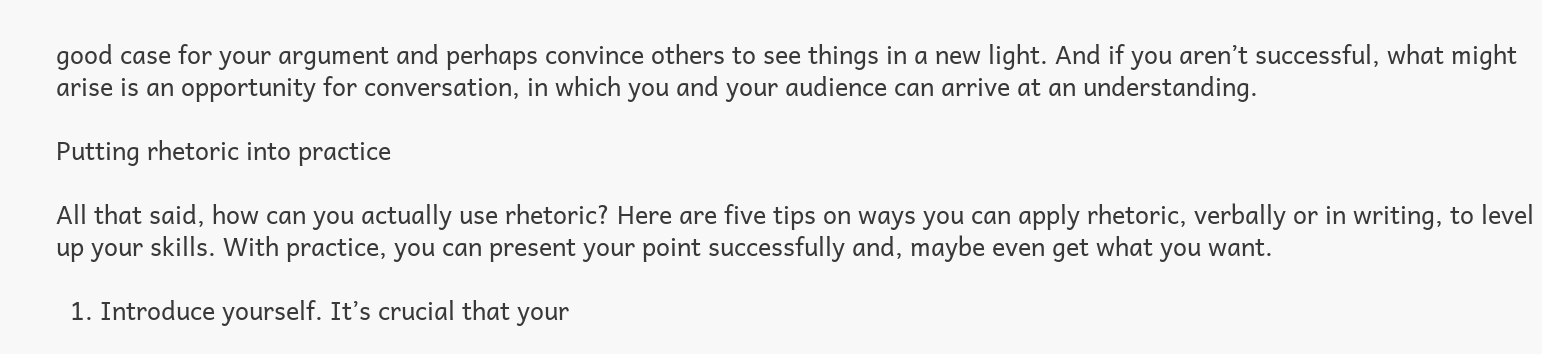good case for your argument and perhaps convince others to see things in a new light. And if you aren’t successful, what might arise is an opportunity for conversation, in which you and your audience can arrive at an understanding.

Putting rhetoric into practice

All that said, how can you actually use rhetoric? Here are five tips on ways you can apply rhetoric, verbally or in writing, to level up your skills. With practice, you can present your point successfully and, maybe even get what you want.

  1. Introduce yourself. It’s crucial that your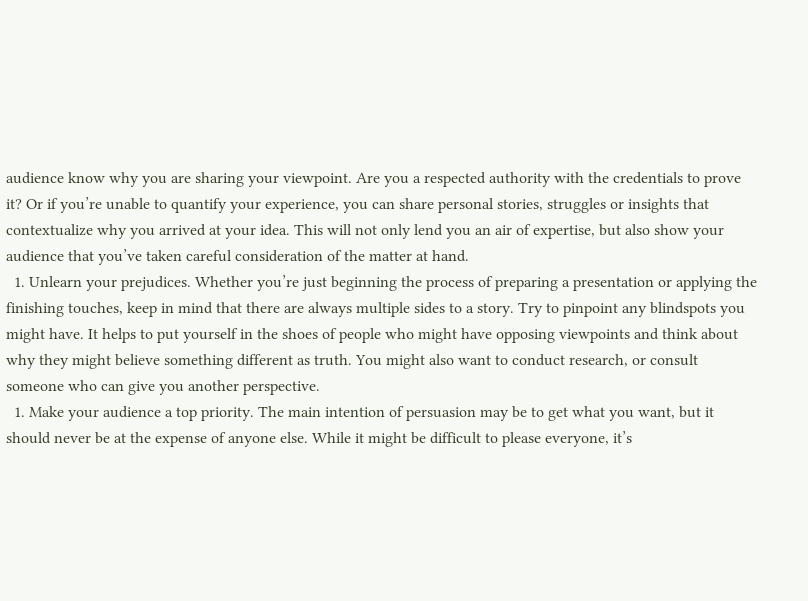audience know why you are sharing your viewpoint. Are you a respected authority with the credentials to prove it? Or if you’re unable to quantify your experience, you can share personal stories, struggles or insights that contextualize why you arrived at your idea. This will not only lend you an air of expertise, but also show your audience that you’ve taken careful consideration of the matter at hand.
  1. Unlearn your prejudices. Whether you’re just beginning the process of preparing a presentation or applying the finishing touches, keep in mind that there are always multiple sides to a story. Try to pinpoint any blindspots you might have. It helps to put yourself in the shoes of people who might have opposing viewpoints and think about why they might believe something different as truth. You might also want to conduct research, or consult someone who can give you another perspective.
  1. Make your audience a top priority. The main intention of persuasion may be to get what you want, but it should never be at the expense of anyone else. While it might be difficult to please everyone, it’s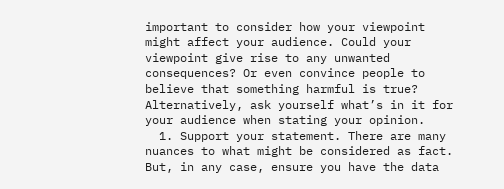important to consider how your viewpoint might affect your audience. Could your viewpoint give rise to any unwanted consequences? Or even convince people to believe that something harmful is true? Alternatively, ask yourself what’s in it for your audience when stating your opinion.
  1. Support your statement. There are many nuances to what might be considered as fact. But, in any case, ensure you have the data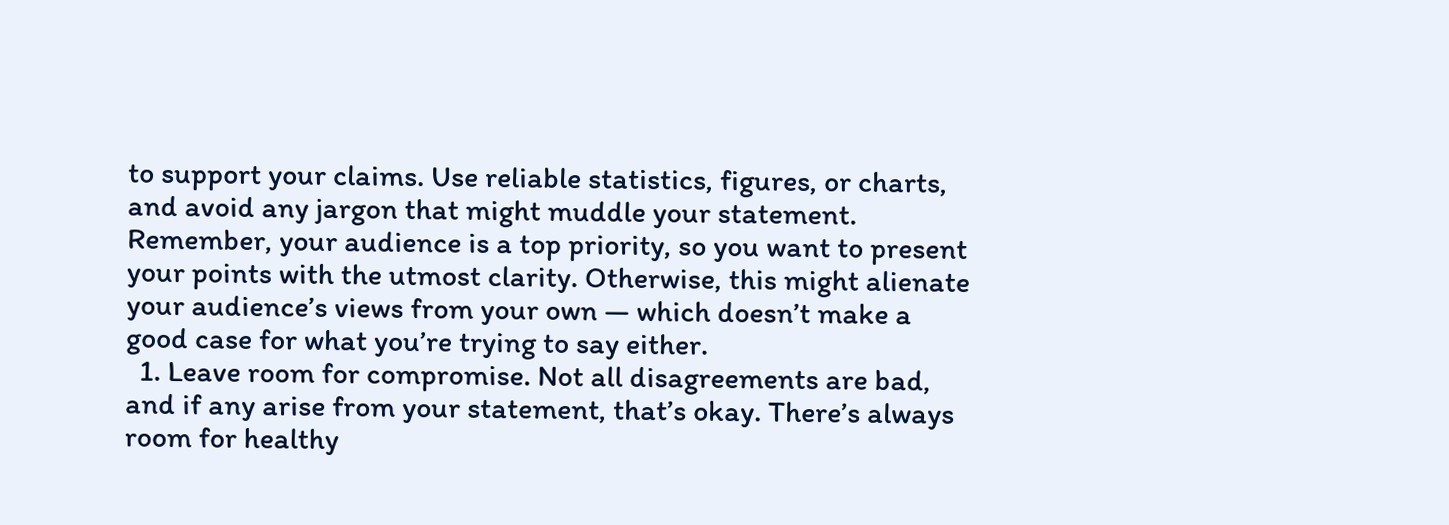to support your claims. Use reliable statistics, figures, or charts, and avoid any jargon that might muddle your statement. Remember, your audience is a top priority, so you want to present your points with the utmost clarity. Otherwise, this might alienate your audience’s views from your own — which doesn’t make a good case for what you’re trying to say either.
  1. Leave room for compromise. Not all disagreements are bad, and if any arise from your statement, that’s okay. There’s always room for healthy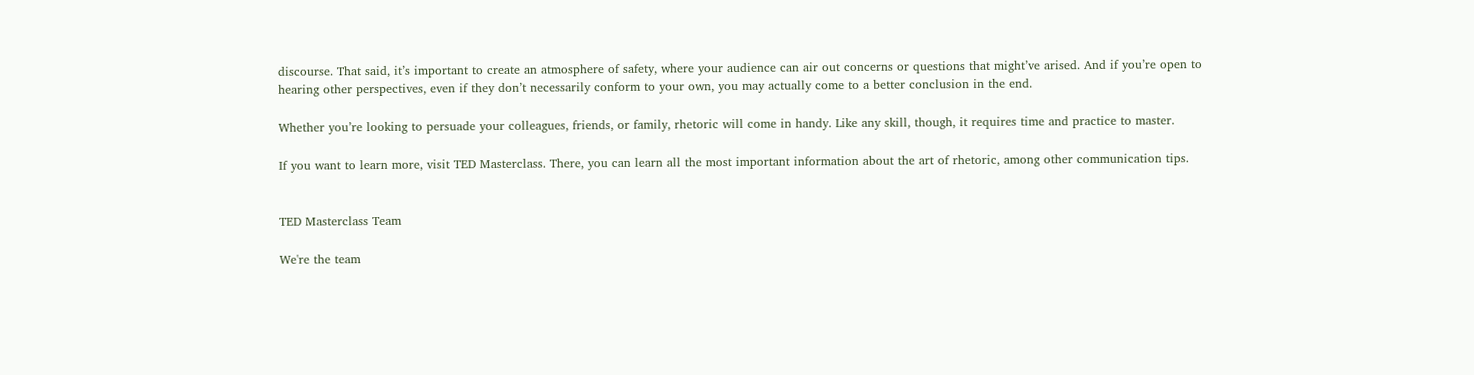discourse. That said, it’s important to create an atmosphere of safety, where your audience can air out concerns or questions that might’ve arised. And if you’re open to hearing other perspectives, even if they don’t necessarily conform to your own, you may actually come to a better conclusion in the end.

Whether you’re looking to persuade your colleagues, friends, or family, rhetoric will come in handy. Like any skill, though, it requires time and practice to master.

If you want to learn more, visit TED Masterclass. There, you can learn all the most important information about the art of rhetoric, among other communication tips.


TED Masterclass Team

We're the team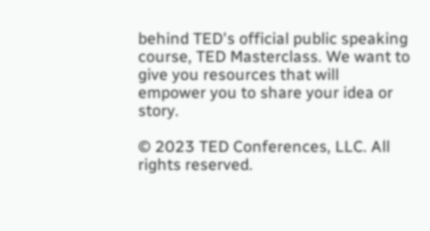behind TED's official public speaking course, TED Masterclass. We want to give you resources that will empower you to share your idea or story.

© 2023 TED Conferences, LLC. All rights reserved.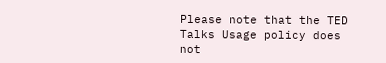Please note that the TED Talks Usage policy does not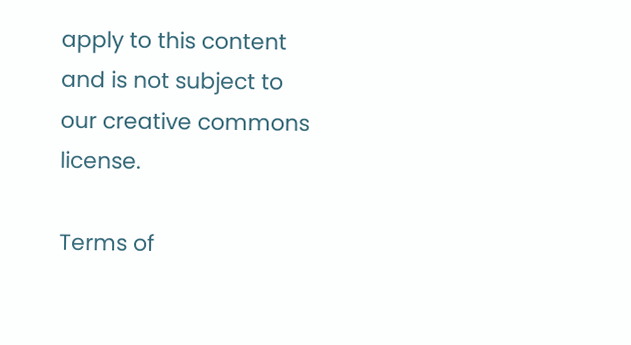apply to this content and is not subject to our creative commons license.

Terms of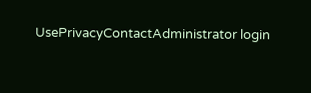UsePrivacyContactAdministrator login